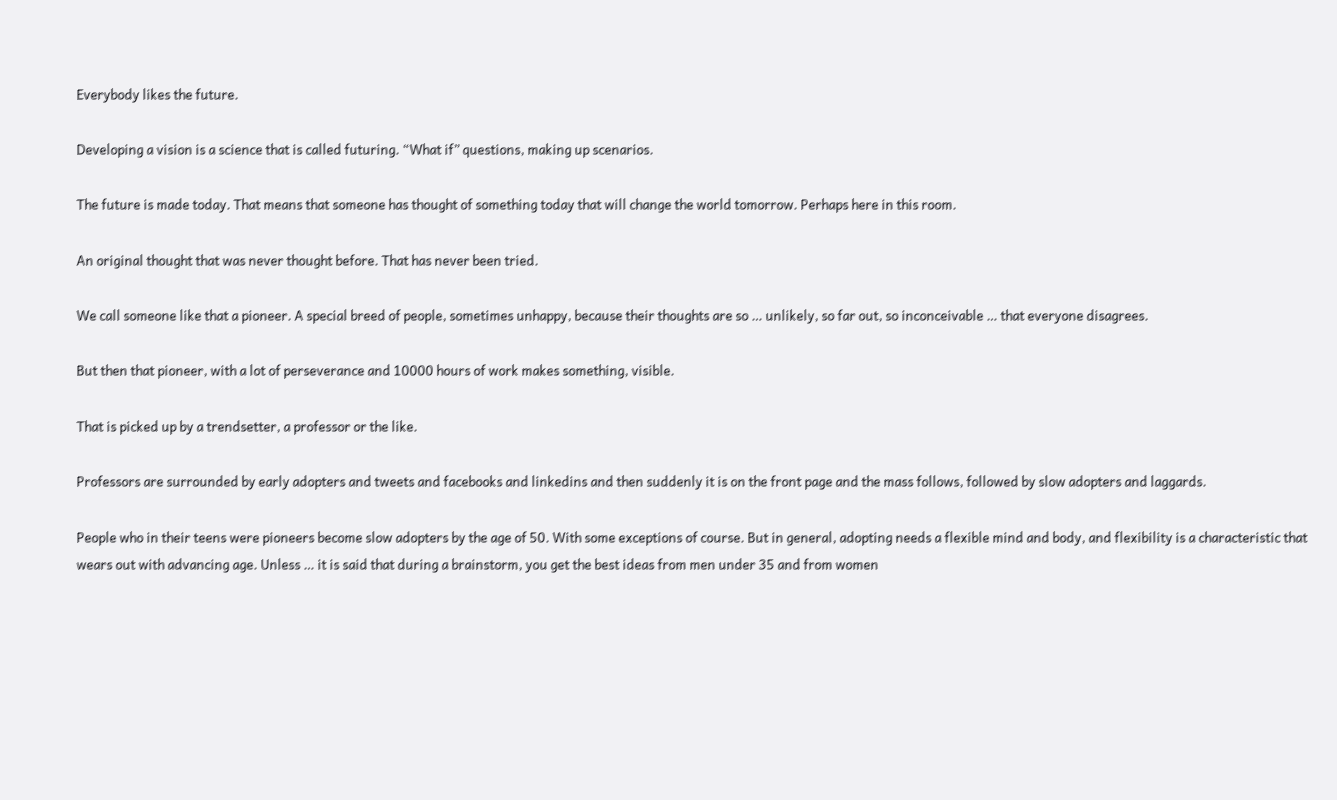Everybody likes the future.

Developing a vision is a science that is called futuring. “What if” questions, making up scenarios.

The future is made today. That means that someone has thought of something today that will change the world tomorrow. Perhaps here in this room.

An original thought that was never thought before. That has never been tried.

We call someone like that a pioneer. A special breed of people, sometimes unhappy, because their thoughts are so … unlikely, so far out, so inconceivable … that everyone disagrees.

But then that pioneer, with a lot of perseverance and 10000 hours of work makes something, visible.

That is picked up by a trendsetter, a professor or the like.

Professors are surrounded by early adopters and tweets and facebooks and linkedins and then suddenly it is on the front page and the mass follows, followed by slow adopters and laggards.

People who in their teens were pioneers become slow adopters by the age of 50. With some exceptions of course. But in general, adopting needs a flexible mind and body, and flexibility is a characteristic that wears out with advancing age. Unless … it is said that during a brainstorm, you get the best ideas from men under 35 and from women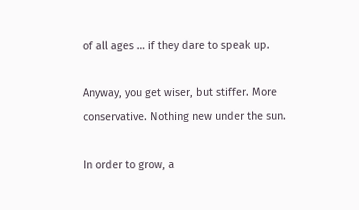of all ages … if they dare to speak up.

Anyway, you get wiser, but stiffer. More conservative. Nothing new under the sun.

In order to grow, a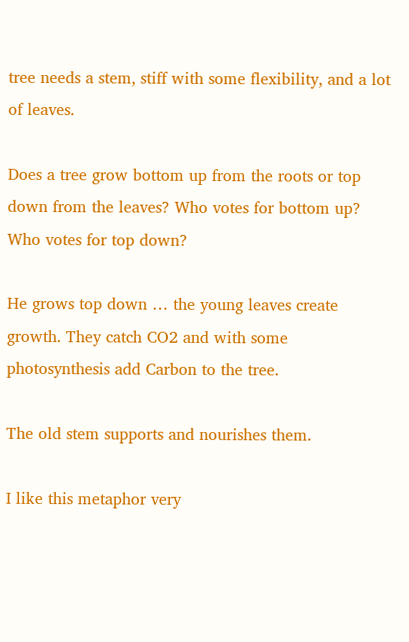tree needs a stem, stiff with some flexibility, and a lot of leaves.

Does a tree grow bottom up from the roots or top down from the leaves? Who votes for bottom up? Who votes for top down?

He grows top down … the young leaves create growth. They catch CO2 and with some photosynthesis add Carbon to the tree.

The old stem supports and nourishes them.

I like this metaphor very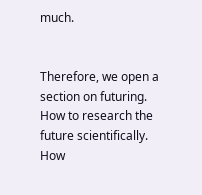much.


Therefore, we open a section on futuring. How to research the future scientifically. How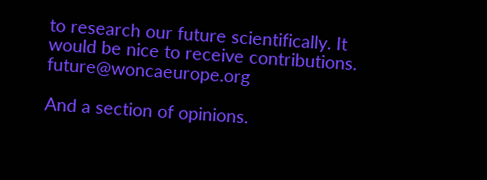to research our future scientifically. It would be nice to receive contributions. future@woncaeurope.org

And a section of opinions.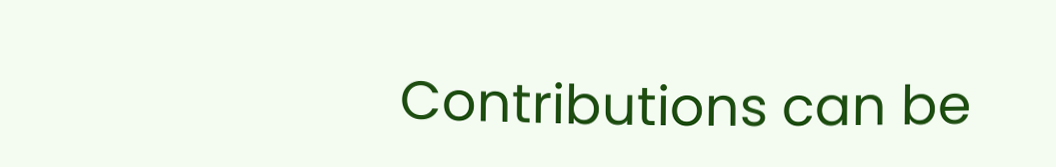Contributions can be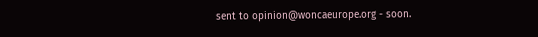sent to opinion@woncaeurope.org - soon.